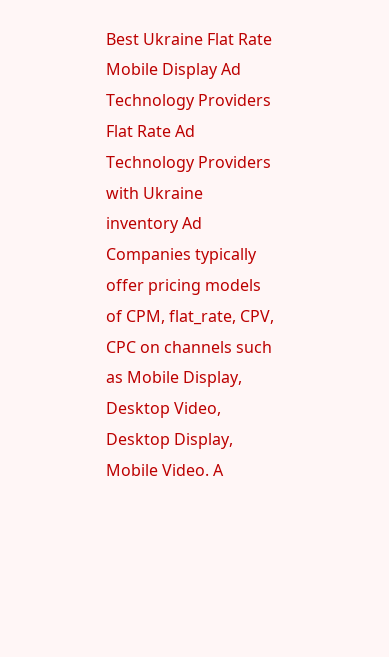Best Ukraine Flat Rate Mobile Display Ad Technology Providers
Flat Rate Ad Technology Providers with Ukraine inventory Ad Companies typically offer pricing models of CPM, flat_rate, CPV, CPC on channels such as Mobile Display, Desktop Video, Desktop Display, Mobile Video. A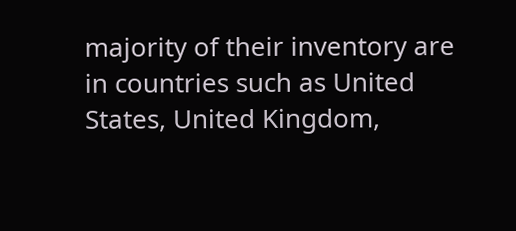majority of their inventory are in countries such as United States, United Kingdom,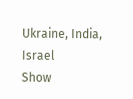Ukraine, India, Israel
Show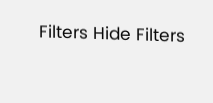Filters Hide Filters